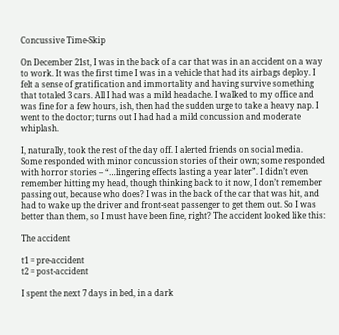Concussive Time-Skip

On December 21st, I was in the back of a car that was in an accident on a way to work. It was the first time I was in a vehicle that had its airbags deploy. I felt a sense of gratification and immortality and having survive something that totaled 3 cars. All I had was a mild headache. I walked to my office and was fine for a few hours, ish, then had the sudden urge to take a heavy nap. I went to the doctor; turns out I had had a mild concussion and moderate whiplash.

I, naturally, took the rest of the day off. I alerted friends on social media. Some responded with minor concussion stories of their own; some responded with horror stories – “…lingering effects lasting a year later”. I didn’t even remember hitting my head, though thinking back to it now, I don’t remember passing out, because who does? I was in the back of the car that was hit, and had to wake up the driver and front-seat passenger to get them out. So I was better than them, so I must have been fine, right? The accident looked like this:

The accident

t1 = pre-accident
t2 = post-accident

I spent the next 7 days in bed, in a dark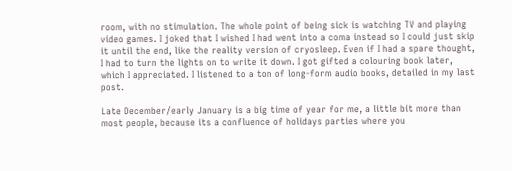room, with no stimulation. The whole point of being sick is watching TV and playing video games. I joked that I wished I had went into a coma instead so I could just skip it until the end, like the reality version of cryosleep. Even if I had a spare thought, I had to turn the lights on to write it down. I got gifted a colouring book later, which I appreciated. I listened to a ton of long-form audio books, detailed in my last post.

Late December/early January is a big time of year for me, a little bit more than most people, because its a confluence of holidays parties where you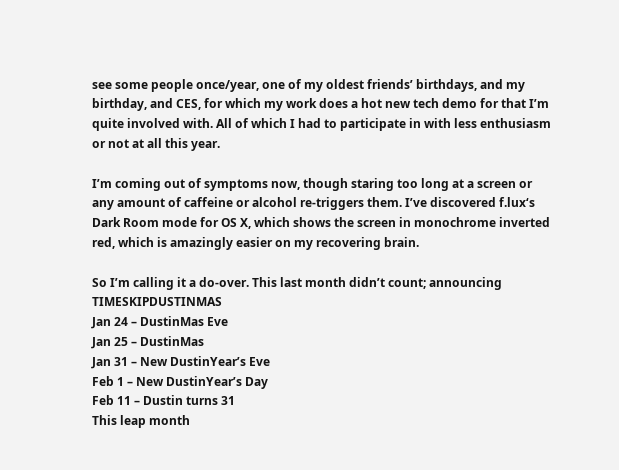see some people once/year, one of my oldest friends’ birthdays, and my birthday, and CES, for which my work does a hot new tech demo for that I’m quite involved with. All of which I had to participate in with less enthusiasm or not at all this year.

I’m coming out of symptoms now, though staring too long at a screen or any amount of caffeine or alcohol re-triggers them. I’ve discovered f.lux‘s Dark Room mode for OS X, which shows the screen in monochrome inverted red, which is amazingly easier on my recovering brain.

So I’m calling it a do-over. This last month didn’t count; announcing TIMESKIPDUSTINMAS
Jan 24 – DustinMas Eve
Jan 25 – DustinMas
Jan 31 – New DustinYear’s Eve
Feb 1 – New DustinYear’s Day
Feb 11 – Dustin turns 31
This leap month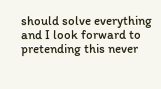should solve everything and I look forward to pretending this never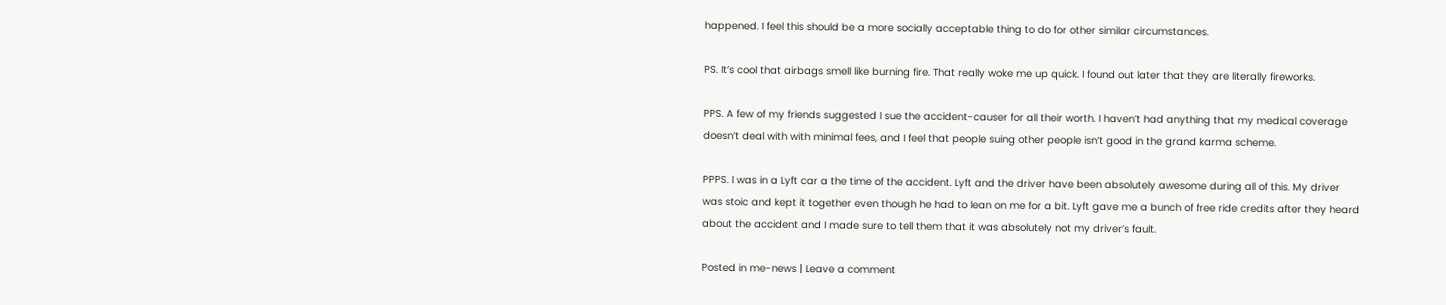happened. I feel this should be a more socially acceptable thing to do for other similar circumstances.

PS. It’s cool that airbags smell like burning fire. That really woke me up quick. I found out later that they are literally fireworks.

PPS. A few of my friends suggested I sue the accident-causer for all their worth. I haven’t had anything that my medical coverage doesn’t deal with with minimal fees, and I feel that people suing other people isn’t good in the grand karma scheme.

PPPS. I was in a Lyft car a the time of the accident. Lyft and the driver have been absolutely awesome during all of this. My driver was stoic and kept it together even though he had to lean on me for a bit. Lyft gave me a bunch of free ride credits after they heard about the accident and I made sure to tell them that it was absolutely not my driver’s fault.

Posted in me-news | Leave a comment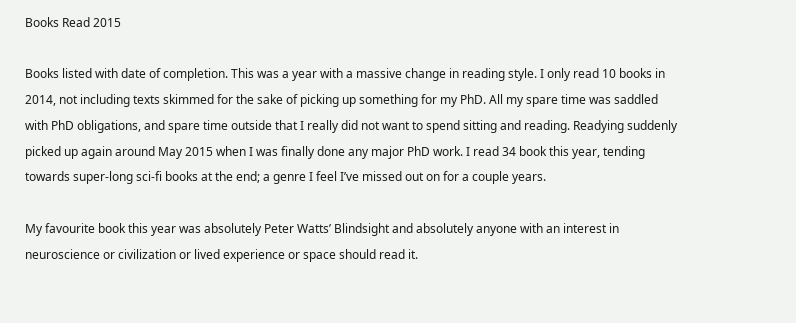Books Read 2015

Books listed with date of completion. This was a year with a massive change in reading style. I only read 10 books in 2014, not including texts skimmed for the sake of picking up something for my PhD. All my spare time was saddled with PhD obligations, and spare time outside that I really did not want to spend sitting and reading. Readying suddenly picked up again around May 2015 when I was finally done any major PhD work. I read 34 book this year, tending towards super-long sci-fi books at the end; a genre I feel I’ve missed out on for a couple years.

My favourite book this year was absolutely Peter Watts’ Blindsight and absolutely anyone with an interest in neuroscience or civilization or lived experience or space should read it.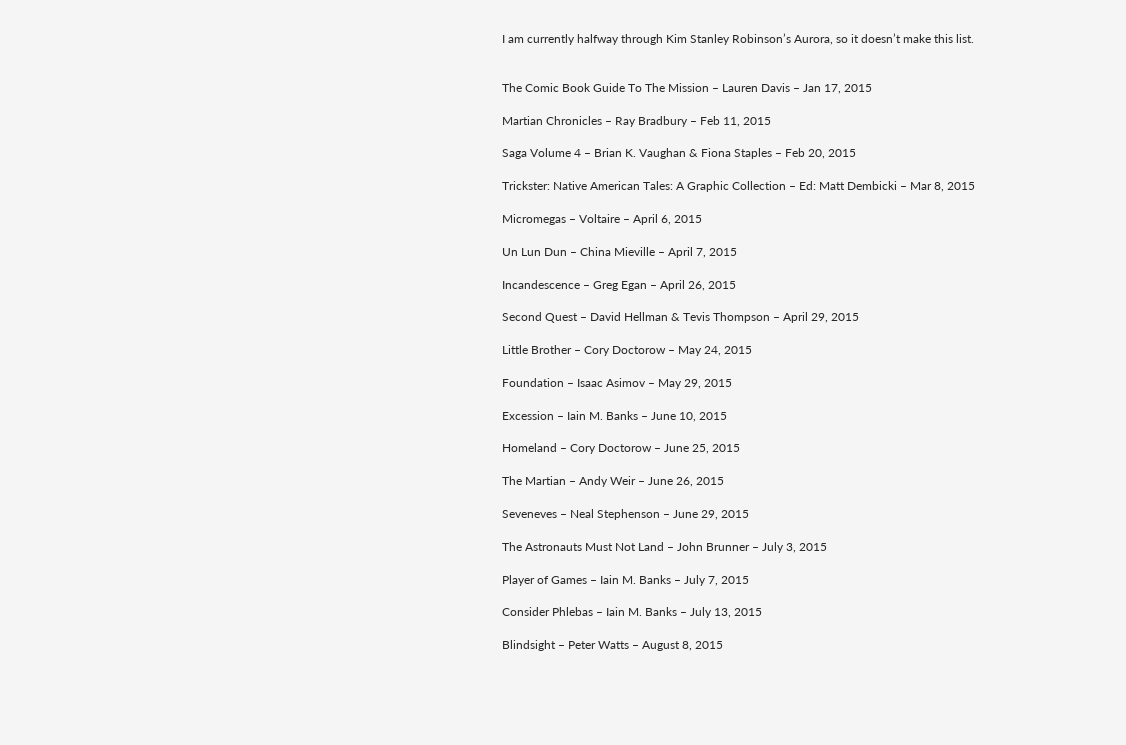I am currently halfway through Kim Stanley Robinson’s Aurora, so it doesn’t make this list.


The Comic Book Guide To The Mission – Lauren Davis – Jan 17, 2015

Martian Chronicles – Ray Bradbury – Feb 11, 2015

Saga Volume 4 – Brian K. Vaughan & Fiona Staples – Feb 20, 2015

Trickster: Native American Tales: A Graphic Collection – Ed: Matt Dembicki – Mar 8, 2015

Micromegas – Voltaire – April 6, 2015

Un Lun Dun – China Mieville – April 7, 2015

Incandescence – Greg Egan – April 26, 2015

Second Quest – David Hellman & Tevis Thompson – April 29, 2015

Little Brother – Cory Doctorow – May 24, 2015

Foundation – Isaac Asimov – May 29, 2015

Excession – Iain M. Banks – June 10, 2015

Homeland – Cory Doctorow – June 25, 2015

The Martian – Andy Weir – June 26, 2015

Seveneves – Neal Stephenson – June 29, 2015

The Astronauts Must Not Land – John Brunner – July 3, 2015

Player of Games – Iain M. Banks – July 7, 2015

Consider Phlebas – Iain M. Banks – July 13, 2015

Blindsight – Peter Watts – August 8, 2015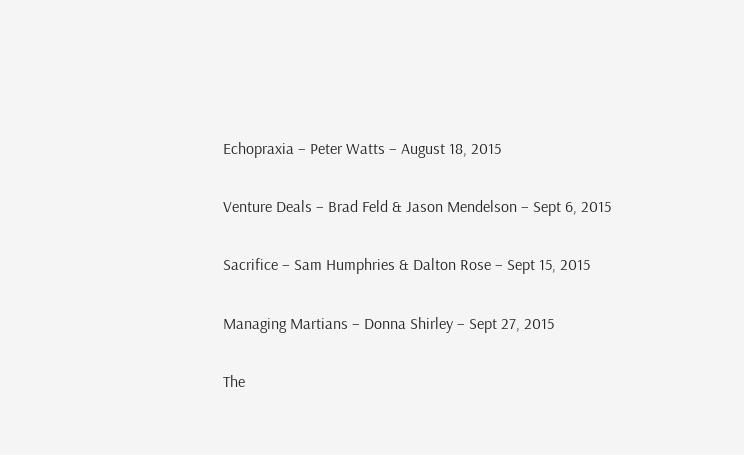Echopraxia – Peter Watts – August 18, 2015

Venture Deals – Brad Feld & Jason Mendelson – Sept 6, 2015

Sacrifice – Sam Humphries & Dalton Rose – Sept 15, 2015

Managing Martians – Donna Shirley – Sept 27, 2015

The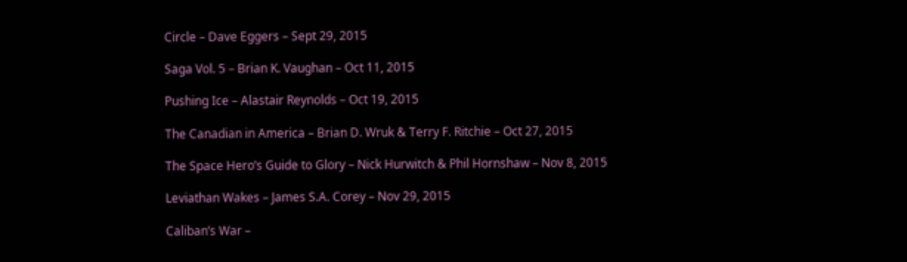Circle – Dave Eggers – Sept 29, 2015

Saga Vol. 5 – Brian K. Vaughan – Oct 11, 2015

Pushing Ice – Alastair Reynolds – Oct 19, 2015

The Canadian in America – Brian D. Wruk & Terry F. Ritchie – Oct 27, 2015

The Space Hero’s Guide to Glory – Nick Hurwitch & Phil Hornshaw – Nov 8, 2015

Leviathan Wakes – James S.A. Corey – Nov 29, 2015

Caliban’s War –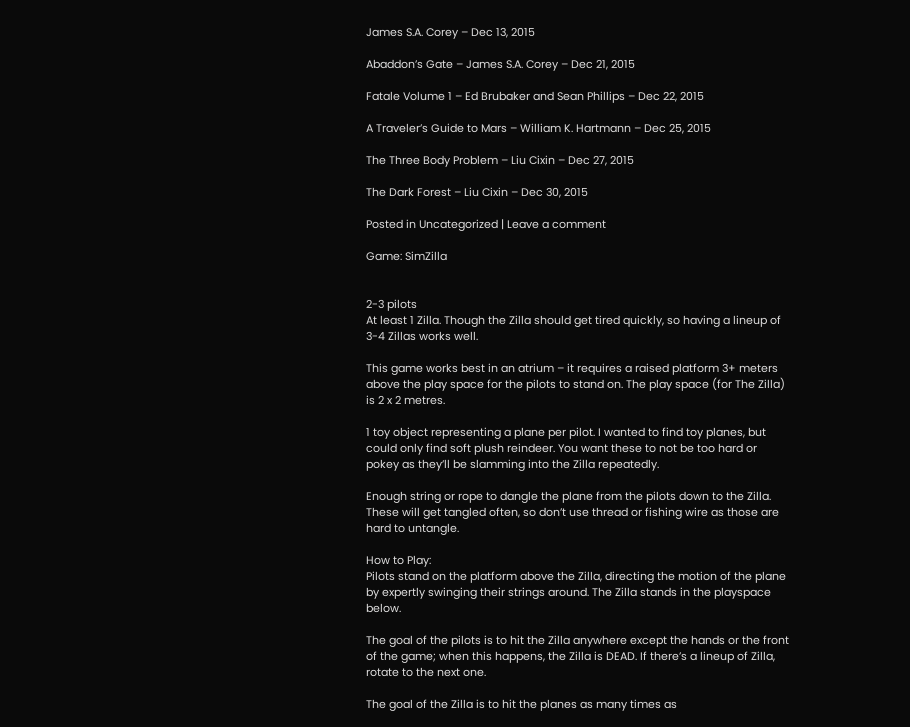James S.A. Corey – Dec 13, 2015

Abaddon’s Gate – James S.A. Corey – Dec 21, 2015

Fatale Volume 1 – Ed Brubaker and Sean Phillips – Dec 22, 2015

A Traveler’s Guide to Mars – William K. Hartmann – Dec 25, 2015

The Three Body Problem – Liu Cixin – Dec 27, 2015

The Dark Forest – Liu Cixin – Dec 30, 2015

Posted in Uncategorized | Leave a comment

Game: SimZilla


2-3 pilots
At least 1 Zilla. Though the Zilla should get tired quickly, so having a lineup of 3-4 Zillas works well.

This game works best in an atrium – it requires a raised platform 3+ meters above the play space for the pilots to stand on. The play space (for The Zilla) is 2 x 2 metres.

1 toy object representing a plane per pilot. I wanted to find toy planes, but could only find soft plush reindeer. You want these to not be too hard or pokey as they’ll be slamming into the Zilla repeatedly.

Enough string or rope to dangle the plane from the pilots down to the Zilla. These will get tangled often, so don’t use thread or fishing wire as those are hard to untangle.

How to Play:
Pilots stand on the platform above the Zilla, directing the motion of the plane by expertly swinging their strings around. The Zilla stands in the playspace below.

The goal of the pilots is to hit the Zilla anywhere except the hands or the front of the game; when this happens, the Zilla is DEAD. If there’s a lineup of Zilla, rotate to the next one.

The goal of the Zilla is to hit the planes as many times as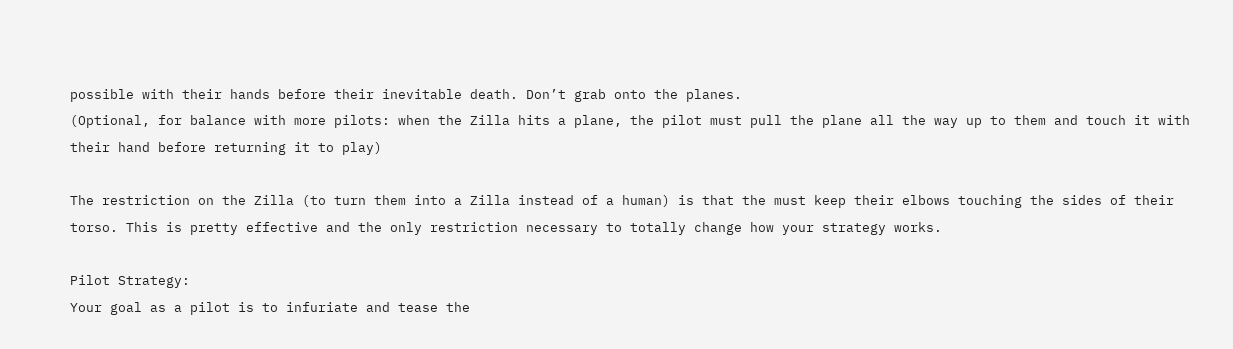possible with their hands before their inevitable death. Don’t grab onto the planes.
(Optional, for balance with more pilots: when the Zilla hits a plane, the pilot must pull the plane all the way up to them and touch it with their hand before returning it to play)

The restriction on the Zilla (to turn them into a Zilla instead of a human) is that the must keep their elbows touching the sides of their torso. This is pretty effective and the only restriction necessary to totally change how your strategy works.

Pilot Strategy:
Your goal as a pilot is to infuriate and tease the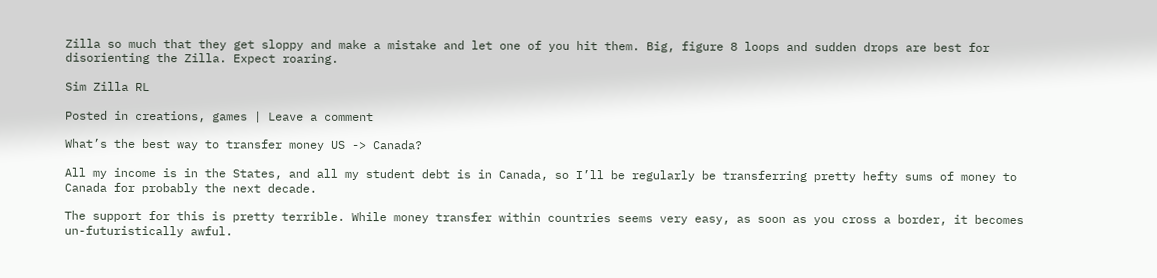Zilla so much that they get sloppy and make a mistake and let one of you hit them. Big, figure 8 loops and sudden drops are best for disorienting the Zilla. Expect roaring.

Sim Zilla RL

Posted in creations, games | Leave a comment

What’s the best way to transfer money US -> Canada?

All my income is in the States, and all my student debt is in Canada, so I’ll be regularly be transferring pretty hefty sums of money to Canada for probably the next decade.

The support for this is pretty terrible. While money transfer within countries seems very easy, as soon as you cross a border, it becomes un-futuristically awful.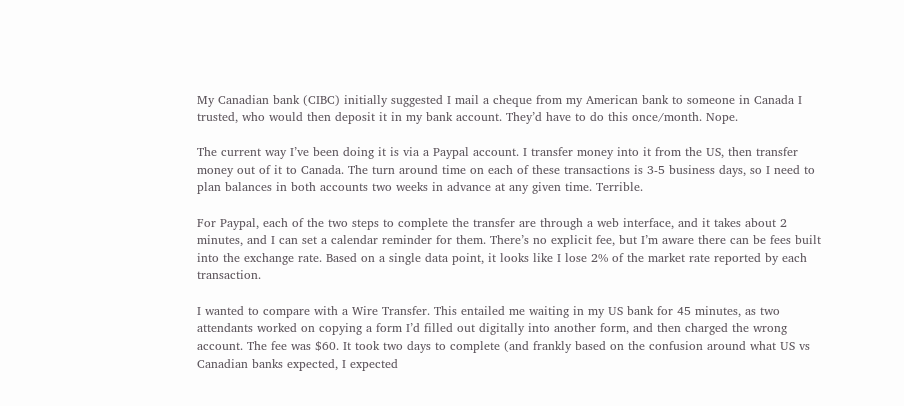My Canadian bank (CIBC) initially suggested I mail a cheque from my American bank to someone in Canada I trusted, who would then deposit it in my bank account. They’d have to do this once/month. Nope.

The current way I’ve been doing it is via a Paypal account. I transfer money into it from the US, then transfer money out of it to Canada. The turn around time on each of these transactions is 3-5 business days, so I need to plan balances in both accounts two weeks in advance at any given time. Terrible.

For Paypal, each of the two steps to complete the transfer are through a web interface, and it takes about 2 minutes, and I can set a calendar reminder for them. There’s no explicit fee, but I’m aware there can be fees built into the exchange rate. Based on a single data point, it looks like I lose 2% of the market rate reported by each transaction.

I wanted to compare with a Wire Transfer. This entailed me waiting in my US bank for 45 minutes, as two attendants worked on copying a form I’d filled out digitally into another form, and then charged the wrong account. The fee was $60. It took two days to complete (and frankly based on the confusion around what US vs Canadian banks expected, I expected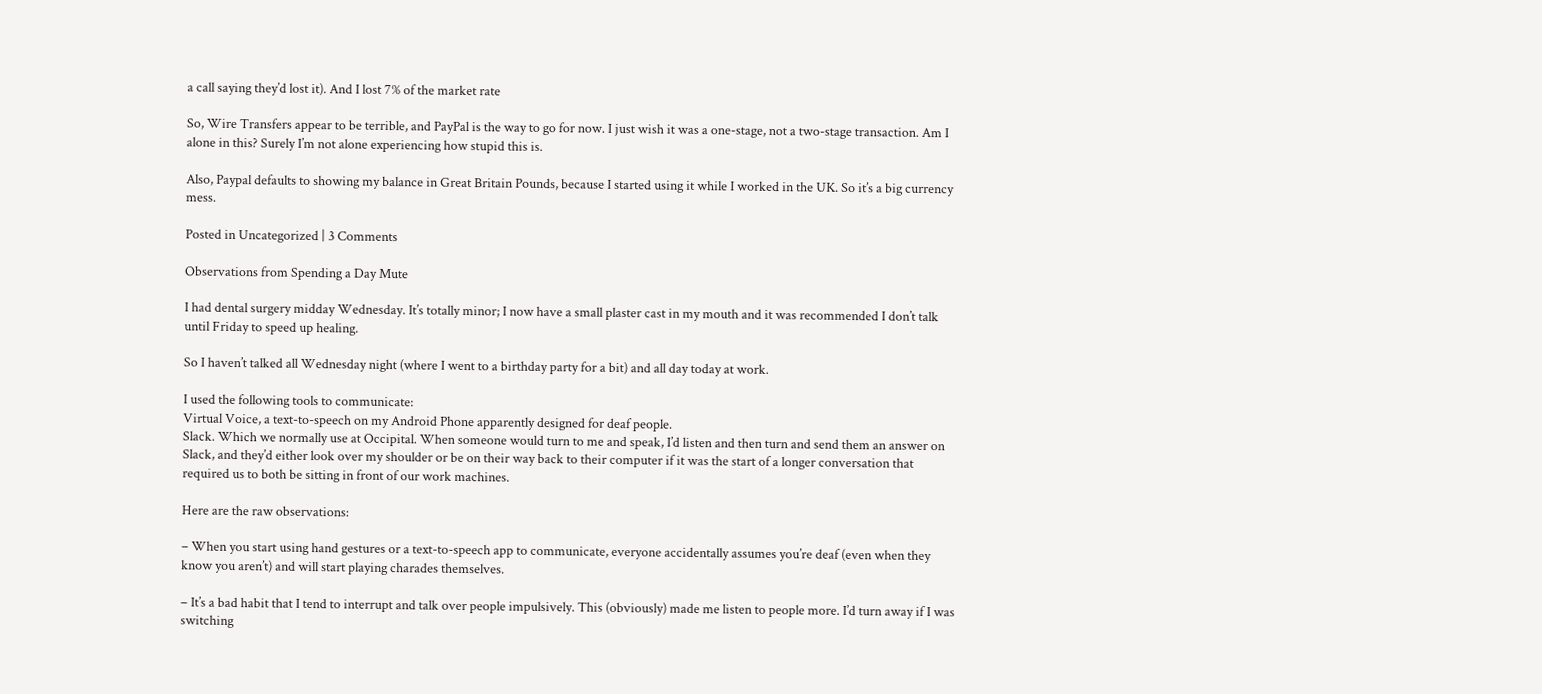a call saying they’d lost it). And I lost 7% of the market rate

So, Wire Transfers appear to be terrible, and PayPal is the way to go for now. I just wish it was a one-stage, not a two-stage transaction. Am I alone in this? Surely I’m not alone experiencing how stupid this is.

Also, Paypal defaults to showing my balance in Great Britain Pounds, because I started using it while I worked in the UK. So it’s a big currency mess.

Posted in Uncategorized | 3 Comments

Observations from Spending a Day Mute

I had dental surgery midday Wednesday. It’s totally minor; I now have a small plaster cast in my mouth and it was recommended I don’t talk until Friday to speed up healing.

So I haven’t talked all Wednesday night (where I went to a birthday party for a bit) and all day today at work.

I used the following tools to communicate:
Virtual Voice, a text-to-speech on my Android Phone apparently designed for deaf people.
Slack. Which we normally use at Occipital. When someone would turn to me and speak, I’d listen and then turn and send them an answer on Slack, and they’d either look over my shoulder or be on their way back to their computer if it was the start of a longer conversation that required us to both be sitting in front of our work machines.

Here are the raw observations:

– When you start using hand gestures or a text-to-speech app to communicate, everyone accidentally assumes you’re deaf (even when they know you aren’t) and will start playing charades themselves.

– It’s a bad habit that I tend to interrupt and talk over people impulsively. This (obviously) made me listen to people more. I’d turn away if I was switching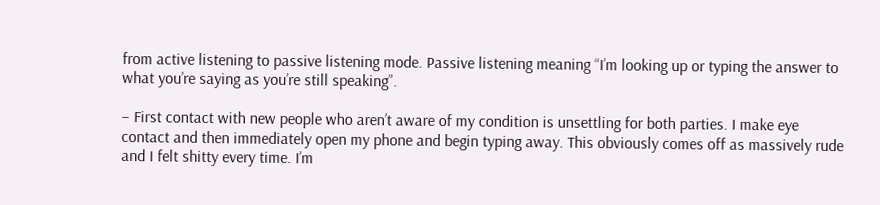from active listening to passive listening mode. Passive listening meaning “I’m looking up or typing the answer to what you’re saying as you’re still speaking”.

– First contact with new people who aren’t aware of my condition is unsettling for both parties. I make eye contact and then immediately open my phone and begin typing away. This obviously comes off as massively rude and I felt shitty every time. I’m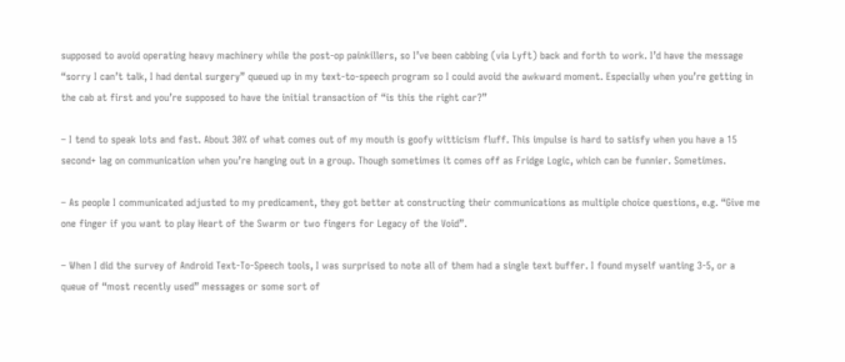supposed to avoid operating heavy machinery while the post-op painkillers, so I’ve been cabbing (via Lyft) back and forth to work. I’d have the message “sorry I can’t talk, I had dental surgery” queued up in my text-to-speech program so I could avoid the awkward moment. Especially when you’re getting in the cab at first and you’re supposed to have the initial transaction of “is this the right car?”

– I tend to speak lots and fast. About 30% of what comes out of my mouth is goofy witticism fluff. This impulse is hard to satisfy when you have a 15 second+ lag on communication when you’re hanging out in a group. Though sometimes it comes off as Fridge Logic, which can be funnier. Sometimes.

– As people I communicated adjusted to my predicament, they got better at constructing their communications as multiple choice questions, e.g. “Give me one finger if you want to play Heart of the Swarm or two fingers for Legacy of the Void”.

– When I did the survey of Android Text-To-Speech tools, I was surprised to note all of them had a single text buffer. I found myself wanting 3-5, or a queue of “most recently used” messages or some sort of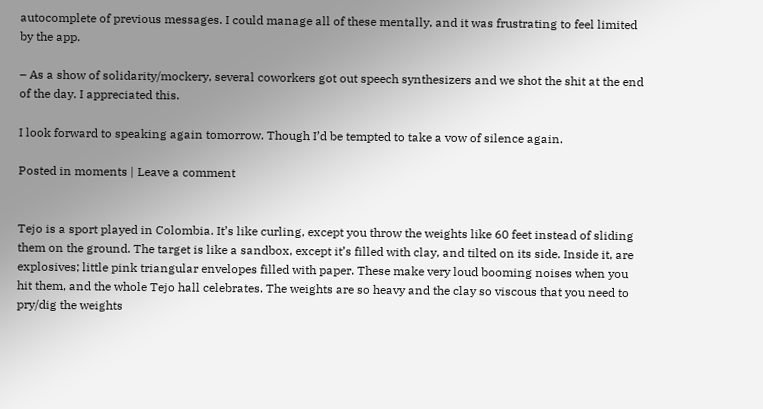autocomplete of previous messages. I could manage all of these mentally, and it was frustrating to feel limited by the app.

– As a show of solidarity/mockery, several coworkers got out speech synthesizers and we shot the shit at the end of the day. I appreciated this.

I look forward to speaking again tomorrow. Though I’d be tempted to take a vow of silence again.

Posted in moments | Leave a comment


Tejo is a sport played in Colombia. It’s like curling, except you throw the weights like 60 feet instead of sliding them on the ground. The target is like a sandbox, except it’s filled with clay, and tilted on its side. Inside it, are explosives; little pink triangular envelopes filled with paper. These make very loud booming noises when you hit them, and the whole Tejo hall celebrates. The weights are so heavy and the clay so viscous that you need to pry/dig the weights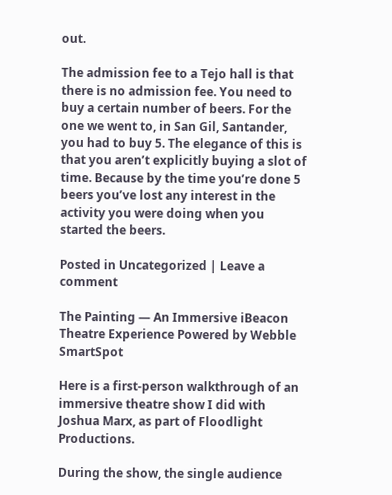out.

The admission fee to a Tejo hall is that there is no admission fee. You need to buy a certain number of beers. For the one we went to, in San Gil, Santander, you had to buy 5. The elegance of this is that you aren’t explicitly buying a slot of time. Because by the time you’re done 5 beers you’ve lost any interest in the activity you were doing when you started the beers.

Posted in Uncategorized | Leave a comment

The Painting — An Immersive iBeacon Theatre Experience Powered by Webble SmartSpot

Here is a first-person walkthrough of an immersive theatre show I did with Joshua Marx, as part of Floodlight Productions.

During the show, the single audience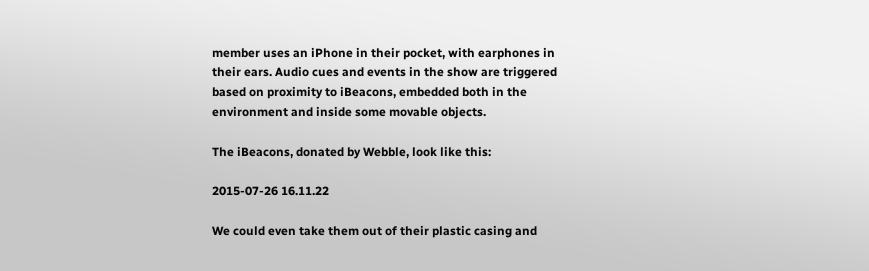member uses an iPhone in their pocket, with earphones in their ears. Audio cues and events in the show are triggered based on proximity to iBeacons, embedded both in the environment and inside some movable objects.

The iBeacons, donated by Webble, look like this:

2015-07-26 16.11.22

We could even take them out of their plastic casing and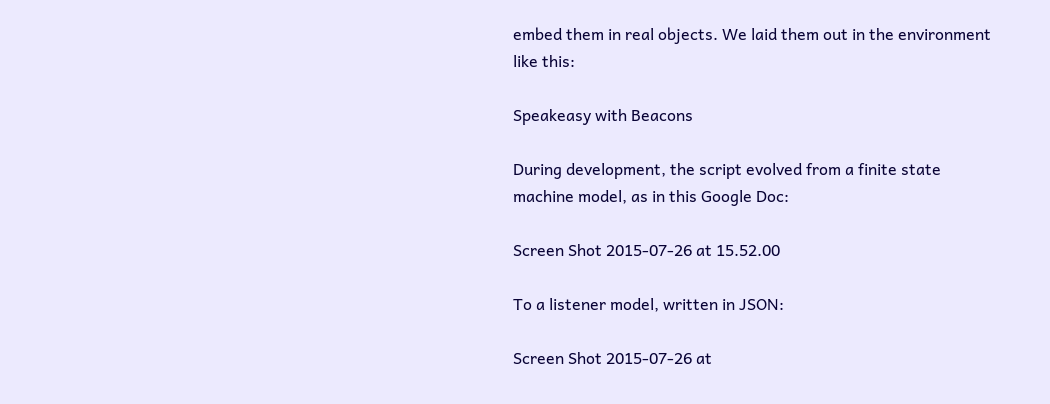embed them in real objects. We laid them out in the environment like this:

Speakeasy with Beacons

During development, the script evolved from a finite state machine model, as in this Google Doc:

Screen Shot 2015-07-26 at 15.52.00

To a listener model, written in JSON:

Screen Shot 2015-07-26 at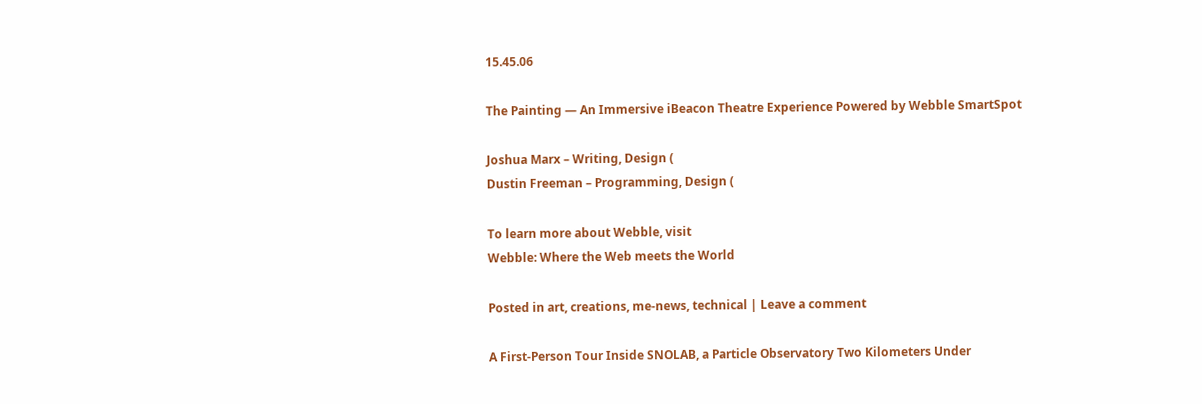15.45.06

The Painting — An Immersive iBeacon Theatre Experience Powered by Webble SmartSpot

Joshua Marx – Writing, Design (
Dustin Freeman – Programming, Design (

To learn more about Webble, visit
Webble: Where the Web meets the World

Posted in art, creations, me-news, technical | Leave a comment

A First-Person Tour Inside SNOLAB, a Particle Observatory Two Kilometers Under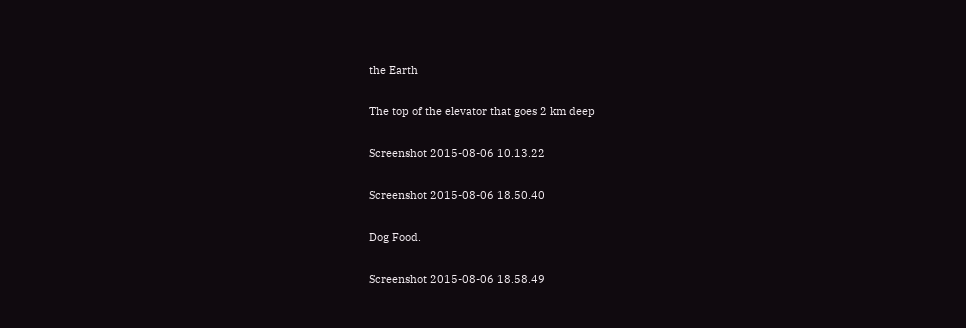the Earth

The top of the elevator that goes 2 km deep

Screenshot 2015-08-06 10.13.22

Screenshot 2015-08-06 18.50.40

Dog Food.

Screenshot 2015-08-06 18.58.49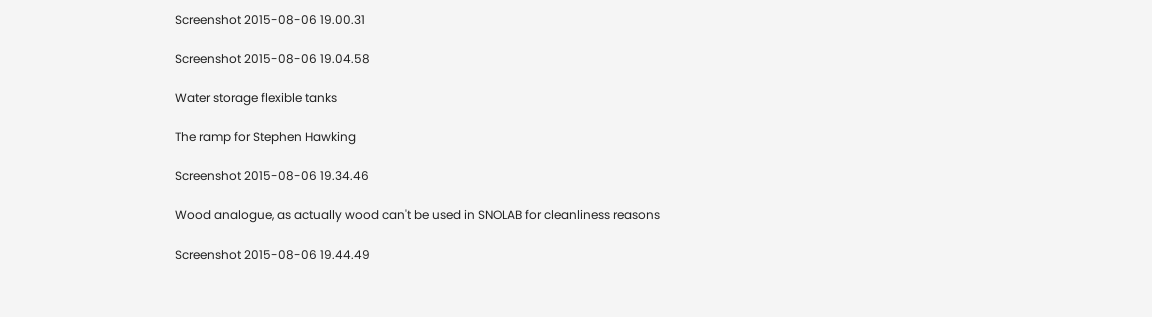Screenshot 2015-08-06 19.00.31

Screenshot 2015-08-06 19.04.58

Water storage flexible tanks

The ramp for Stephen Hawking

Screenshot 2015-08-06 19.34.46

Wood analogue, as actually wood can't be used in SNOLAB for cleanliness reasons

Screenshot 2015-08-06 19.44.49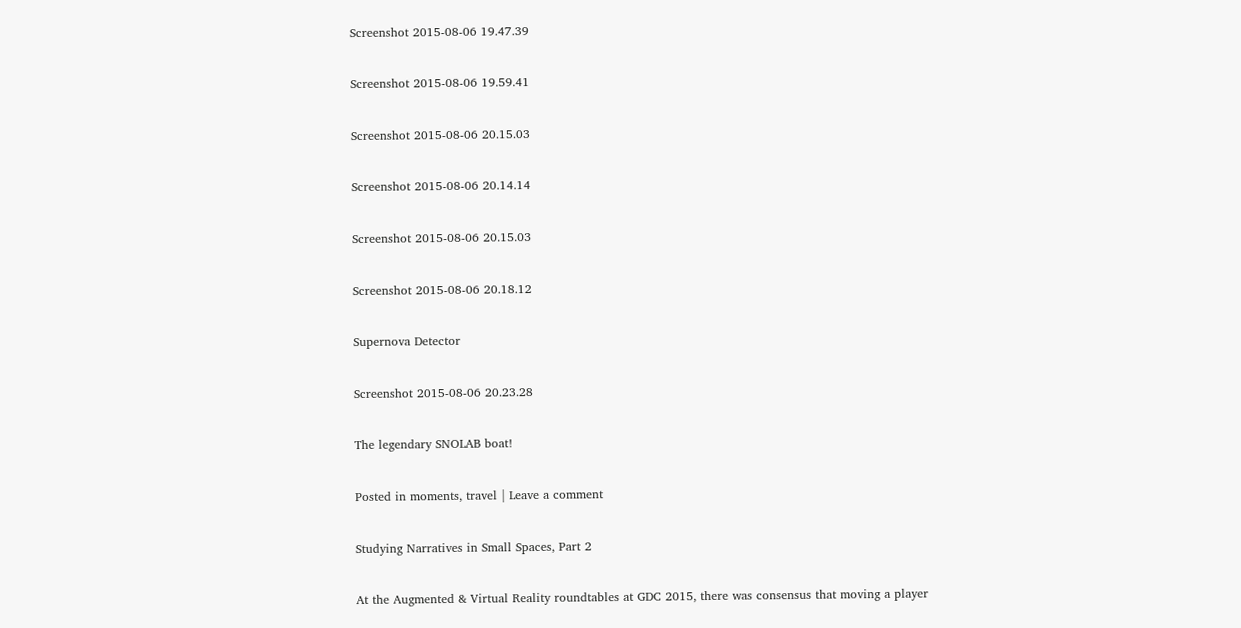Screenshot 2015-08-06 19.47.39

Screenshot 2015-08-06 19.59.41

Screenshot 2015-08-06 20.15.03

Screenshot 2015-08-06 20.14.14

Screenshot 2015-08-06 20.15.03

Screenshot 2015-08-06 20.18.12

Supernova Detector

Screenshot 2015-08-06 20.23.28

The legendary SNOLAB boat!

Posted in moments, travel | Leave a comment

Studying Narratives in Small Spaces, Part 2

At the Augmented & Virtual Reality roundtables at GDC 2015, there was consensus that moving a player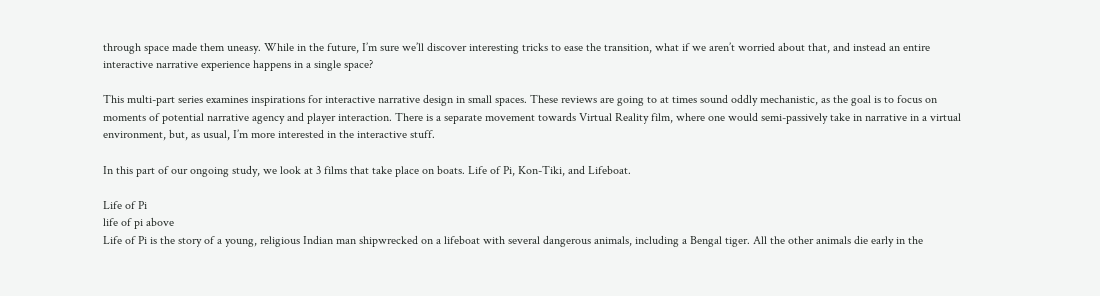through space made them uneasy. While in the future, I’m sure we’ll discover interesting tricks to ease the transition, what if we aren’t worried about that, and instead an entire interactive narrative experience happens in a single space?

This multi-part series examines inspirations for interactive narrative design in small spaces. These reviews are going to at times sound oddly mechanistic, as the goal is to focus on moments of potential narrative agency and player interaction. There is a separate movement towards Virtual Reality film, where one would semi-passively take in narrative in a virtual environment, but, as usual, I’m more interested in the interactive stuff.

In this part of our ongoing study, we look at 3 films that take place on boats. Life of Pi, Kon-Tiki, and Lifeboat.

Life of Pi
life of pi above
Life of Pi is the story of a young, religious Indian man shipwrecked on a lifeboat with several dangerous animals, including a Bengal tiger. All the other animals die early in the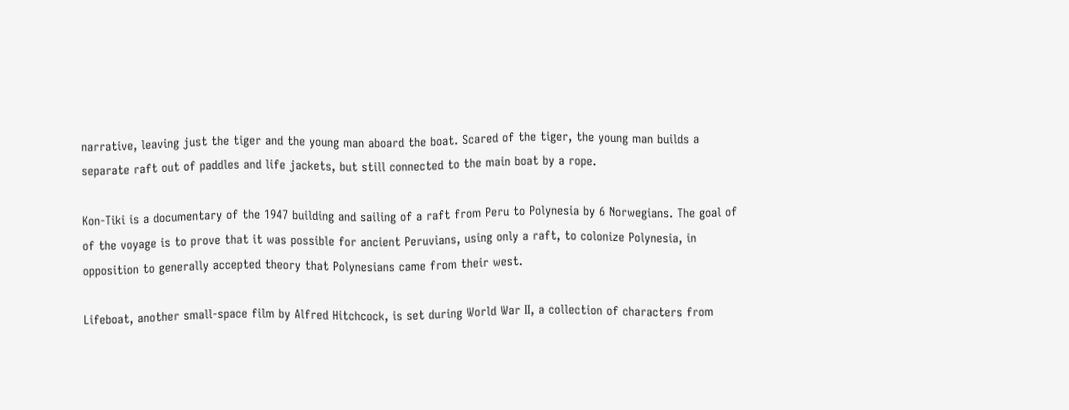narrative, leaving just the tiger and the young man aboard the boat. Scared of the tiger, the young man builds a separate raft out of paddles and life jackets, but still connected to the main boat by a rope.

Kon-Tiki is a documentary of the 1947 building and sailing of a raft from Peru to Polynesia by 6 Norwegians. The goal of of the voyage is to prove that it was possible for ancient Peruvians, using only a raft, to colonize Polynesia, in opposition to generally accepted theory that Polynesians came from their west.

Lifeboat, another small-space film by Alfred Hitchcock, is set during World War II, a collection of characters from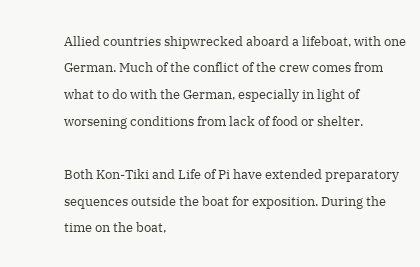Allied countries shipwrecked aboard a lifeboat, with one German. Much of the conflict of the crew comes from what to do with the German, especially in light of worsening conditions from lack of food or shelter.

Both Kon-Tiki and Life of Pi have extended preparatory sequences outside the boat for exposition. During the time on the boat,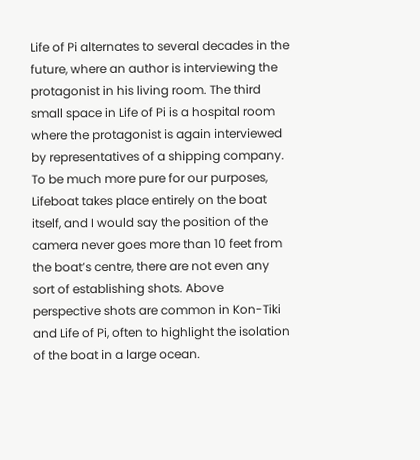Life of Pi alternates to several decades in the future, where an author is interviewing the protagonist in his living room. The third small space in Life of Pi is a hospital room where the protagonist is again interviewed by representatives of a shipping company. To be much more pure for our purposes, Lifeboat takes place entirely on the boat itself, and I would say the position of the camera never goes more than 10 feet from the boat’s centre, there are not even any sort of establishing shots. Above perspective shots are common in Kon-Tiki and Life of Pi, often to highlight the isolation of the boat in a large ocean.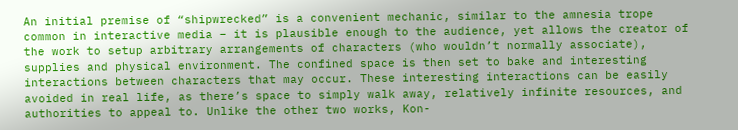An initial premise of “shipwrecked” is a convenient mechanic, similar to the amnesia trope common in interactive media – it is plausible enough to the audience, yet allows the creator of the work to setup arbitrary arrangements of characters (who wouldn’t normally associate), supplies and physical environment. The confined space is then set to bake and interesting interactions between characters that may occur. These interesting interactions can be easily avoided in real life, as there’s space to simply walk away, relatively infinite resources, and authorities to appeal to. Unlike the other two works, Kon-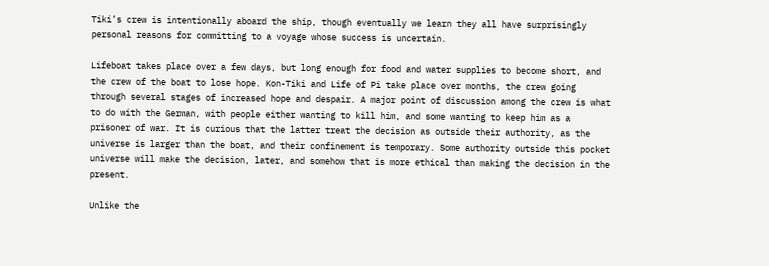Tiki’s crew is intentionally aboard the ship, though eventually we learn they all have surprisingly personal reasons for committing to a voyage whose success is uncertain.

Lifeboat takes place over a few days, but long enough for food and water supplies to become short, and the crew of the boat to lose hope. Kon-Tiki and Life of Pi take place over months, the crew going through several stages of increased hope and despair. A major point of discussion among the crew is what to do with the German, with people either wanting to kill him, and some wanting to keep him as a prisoner of war. It is curious that the latter treat the decision as outside their authority, as the universe is larger than the boat, and their confinement is temporary. Some authority outside this pocket universe will make the decision, later, and somehow that is more ethical than making the decision in the present.

Unlike the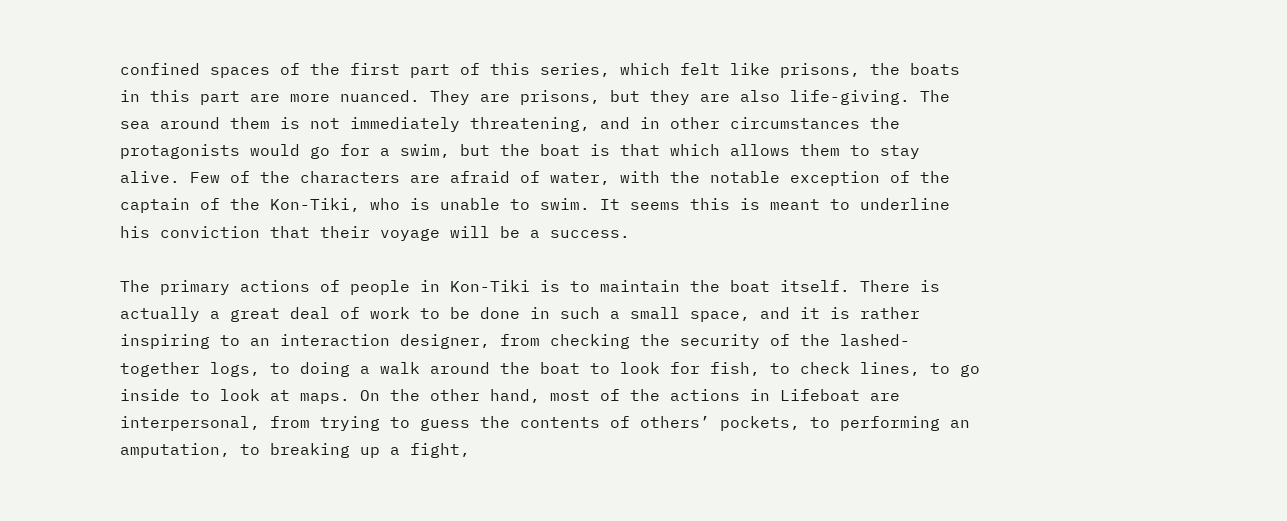confined spaces of the first part of this series, which felt like prisons, the boats in this part are more nuanced. They are prisons, but they are also life-giving. The sea around them is not immediately threatening, and in other circumstances the protagonists would go for a swim, but the boat is that which allows them to stay alive. Few of the characters are afraid of water, with the notable exception of the captain of the Kon-Tiki, who is unable to swim. It seems this is meant to underline his conviction that their voyage will be a success.

The primary actions of people in Kon-Tiki is to maintain the boat itself. There is actually a great deal of work to be done in such a small space, and it is rather inspiring to an interaction designer, from checking the security of the lashed-together logs, to doing a walk around the boat to look for fish, to check lines, to go inside to look at maps. On the other hand, most of the actions in Lifeboat are interpersonal, from trying to guess the contents of others’ pockets, to performing an amputation, to breaking up a fight,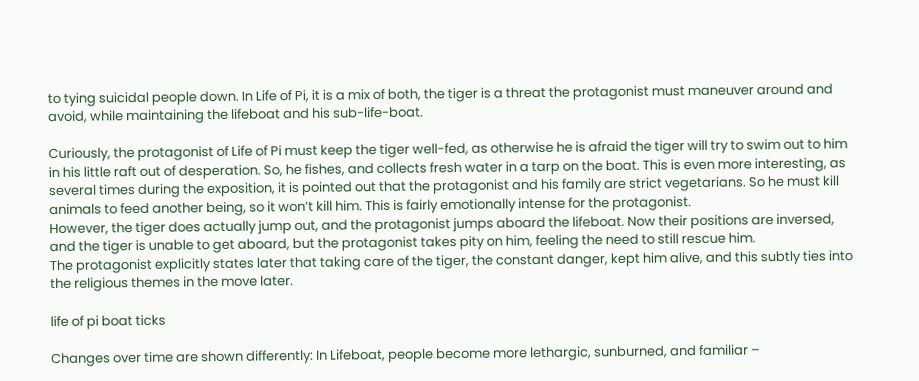to tying suicidal people down. In Life of Pi, it is a mix of both, the tiger is a threat the protagonist must maneuver around and avoid, while maintaining the lifeboat and his sub-life-boat.

Curiously, the protagonist of Life of Pi must keep the tiger well-fed, as otherwise he is afraid the tiger will try to swim out to him in his little raft out of desperation. So, he fishes, and collects fresh water in a tarp on the boat. This is even more interesting, as several times during the exposition, it is pointed out that the protagonist and his family are strict vegetarians. So he must kill animals to feed another being, so it won’t kill him. This is fairly emotionally intense for the protagonist.
However, the tiger does actually jump out, and the protagonist jumps aboard the lifeboat. Now their positions are inversed, and the tiger is unable to get aboard, but the protagonist takes pity on him, feeling the need to still rescue him.
The protagonist explicitly states later that taking care of the tiger, the constant danger, kept him alive, and this subtly ties into the religious themes in the move later.

life of pi boat ticks

Changes over time are shown differently: In Lifeboat, people become more lethargic, sunburned, and familiar –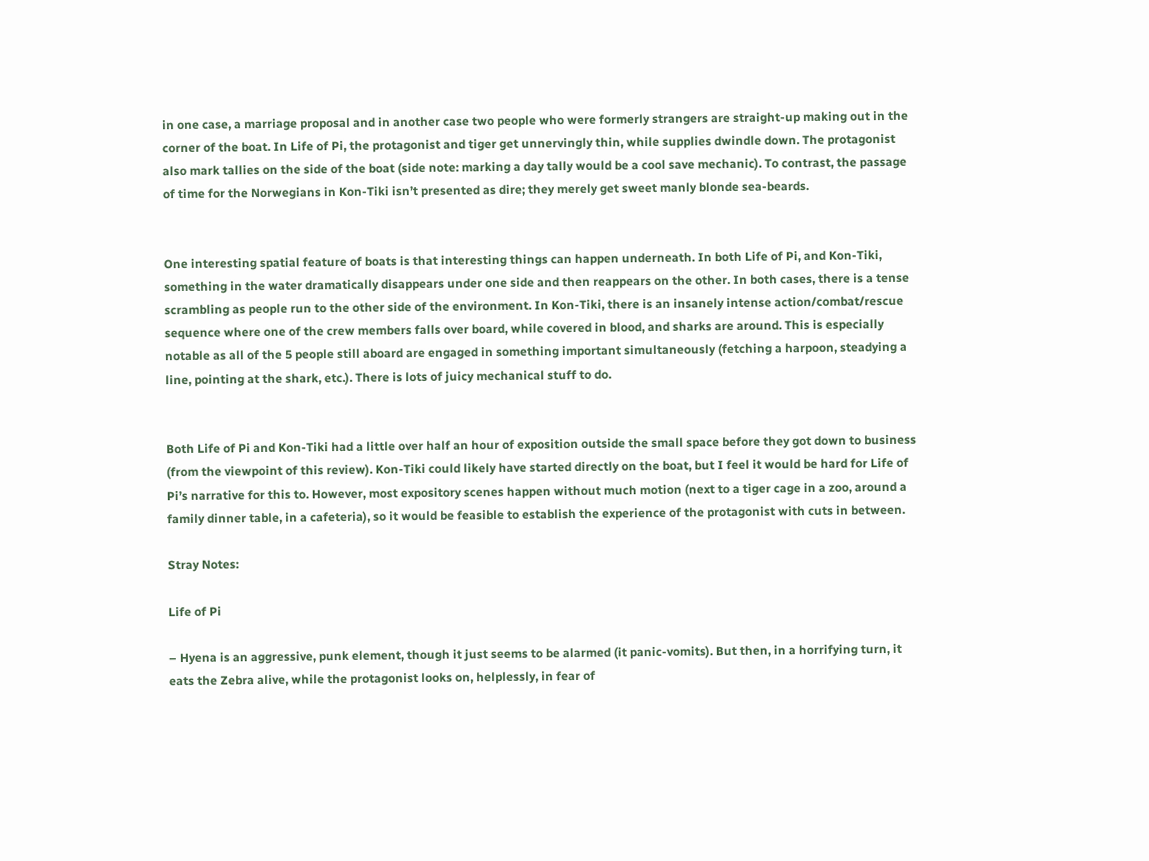in one case, a marriage proposal and in another case two people who were formerly strangers are straight-up making out in the corner of the boat. In Life of Pi, the protagonist and tiger get unnervingly thin, while supplies dwindle down. The protagonist also mark tallies on the side of the boat (side note: marking a day tally would be a cool save mechanic). To contrast, the passage of time for the Norwegians in Kon-Tiki isn’t presented as dire; they merely get sweet manly blonde sea-beards.


One interesting spatial feature of boats is that interesting things can happen underneath. In both Life of Pi, and Kon-Tiki, something in the water dramatically disappears under one side and then reappears on the other. In both cases, there is a tense scrambling as people run to the other side of the environment. In Kon-Tiki, there is an insanely intense action/combat/rescue sequence where one of the crew members falls over board, while covered in blood, and sharks are around. This is especially notable as all of the 5 people still aboard are engaged in something important simultaneously (fetching a harpoon, steadying a line, pointing at the shark, etc.). There is lots of juicy mechanical stuff to do.


Both Life of Pi and Kon-Tiki had a little over half an hour of exposition outside the small space before they got down to business (from the viewpoint of this review). Kon-Tiki could likely have started directly on the boat, but I feel it would be hard for Life of Pi’s narrative for this to. However, most expository scenes happen without much motion (next to a tiger cage in a zoo, around a family dinner table, in a cafeteria), so it would be feasible to establish the experience of the protagonist with cuts in between.

Stray Notes:

Life of Pi

– Hyena is an aggressive, punk element, though it just seems to be alarmed (it panic-vomits). But then, in a horrifying turn, it eats the Zebra alive, while the protagonist looks on, helplessly, in fear of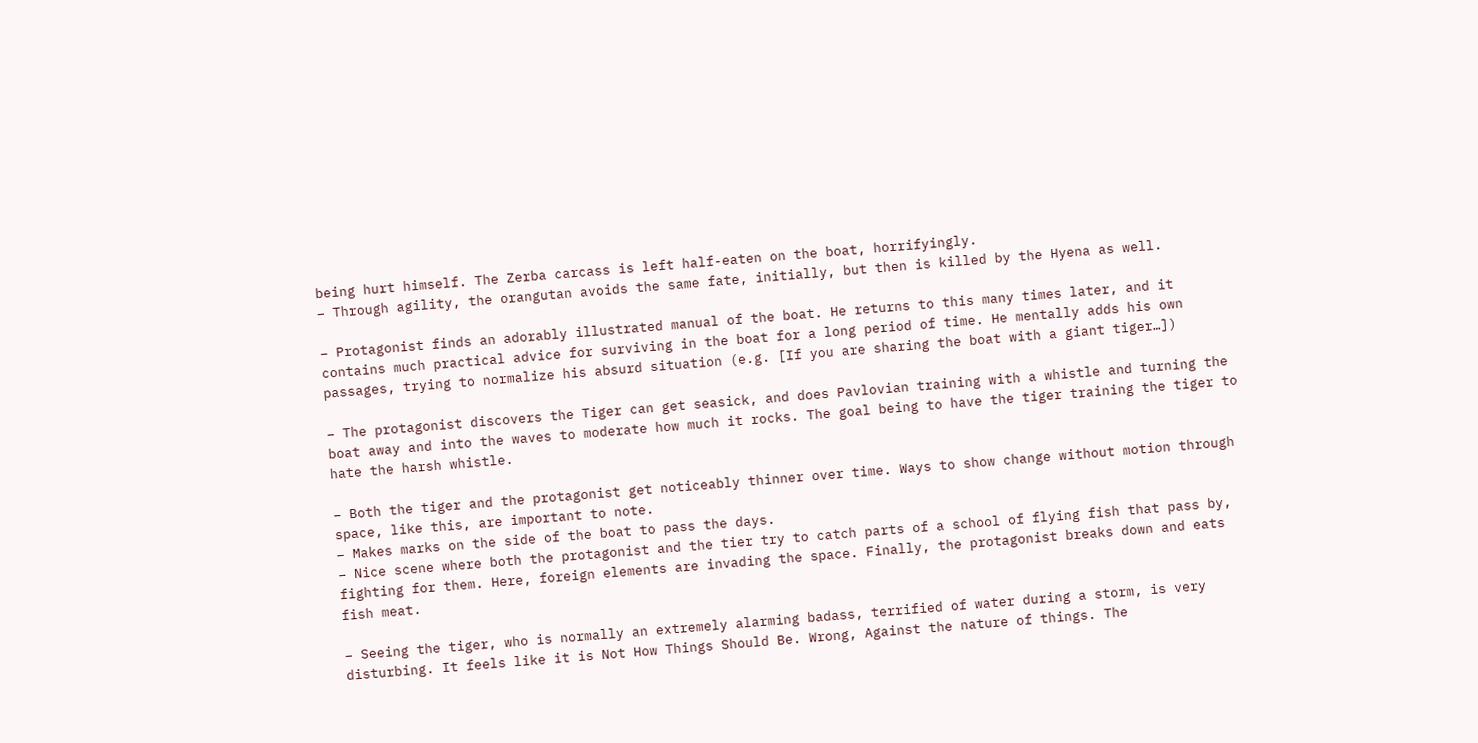being hurt himself. The Zerba carcass is left half-eaten on the boat, horrifyingly.
– Through agility, the orangutan avoids the same fate, initially, but then is killed by the Hyena as well.

– Protagonist finds an adorably illustrated manual of the boat. He returns to this many times later, and it contains much practical advice for surviving in the boat for a long period of time. He mentally adds his own passages, trying to normalize his absurd situation (e.g. [If you are sharing the boat with a giant tiger…])

– The protagonist discovers the Tiger can get seasick, and does Pavlovian training with a whistle and turning the boat away and into the waves to moderate how much it rocks. The goal being to have the tiger training the tiger to hate the harsh whistle.

– Both the tiger and the protagonist get noticeably thinner over time. Ways to show change without motion through space, like this, are important to note.
– Makes marks on the side of the boat to pass the days.
– Nice scene where both the protagonist and the tier try to catch parts of a school of flying fish that pass by, fighting for them. Here, foreign elements are invading the space. Finally, the protagonist breaks down and eats fish meat.

– Seeing the tiger, who is normally an extremely alarming badass, terrified of water during a storm, is very disturbing. It feels like it is Not How Things Should Be. Wrong, Against the nature of things. The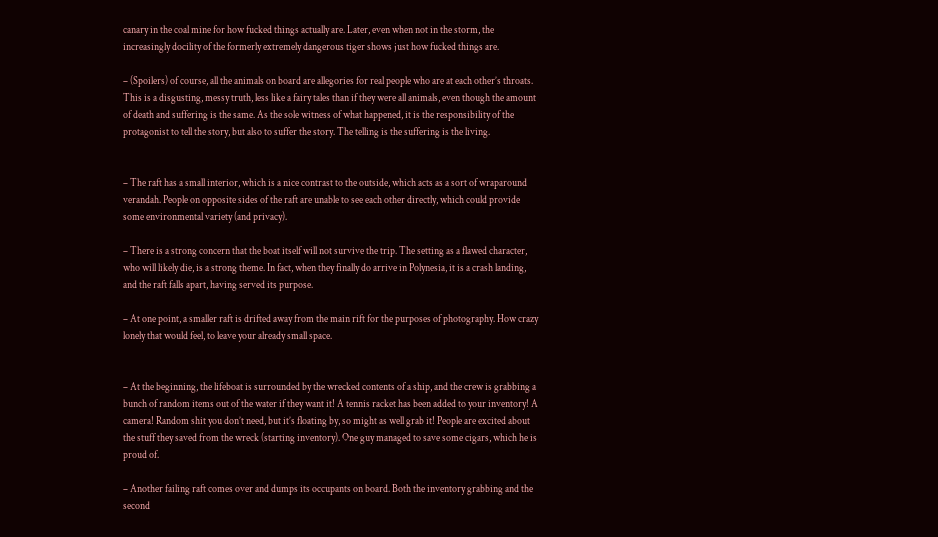canary in the coal mine for how fucked things actually are. Later, even when not in the storm, the increasingly docility of the formerly extremely dangerous tiger shows just how fucked things are.

– (Spoilers) of course, all the animals on board are allegories for real people who are at each other’s throats. This is a disgusting, messy truth, less like a fairy tales than if they were all animals, even though the amount of death and suffering is the same. As the sole witness of what happened, it is the responsibility of the protagonist to tell the story, but also to suffer the story. The telling is the suffering is the living.


– The raft has a small interior, which is a nice contrast to the outside, which acts as a sort of wraparound verandah. People on opposite sides of the raft are unable to see each other directly, which could provide some environmental variety (and privacy).

– There is a strong concern that the boat itself will not survive the trip. The setting as a flawed character, who will likely die, is a strong theme. In fact, when they finally do arrive in Polynesia, it is a crash landing, and the raft falls apart, having served its purpose.

– At one point, a smaller raft is drifted away from the main rift for the purposes of photography. How crazy lonely that would feel, to leave your already small space.


– At the beginning, the lifeboat is surrounded by the wrecked contents of a ship, and the crew is grabbing a bunch of random items out of the water if they want it! A tennis racket has been added to your inventory! A camera! Random shit you don’t need, but it’s floating by, so might as well grab it! People are excited about the stuff they saved from the wreck (starting inventory). One guy managed to save some cigars, which he is proud of.

– Another failing raft comes over and dumps its occupants on board. Both the inventory grabbing and the second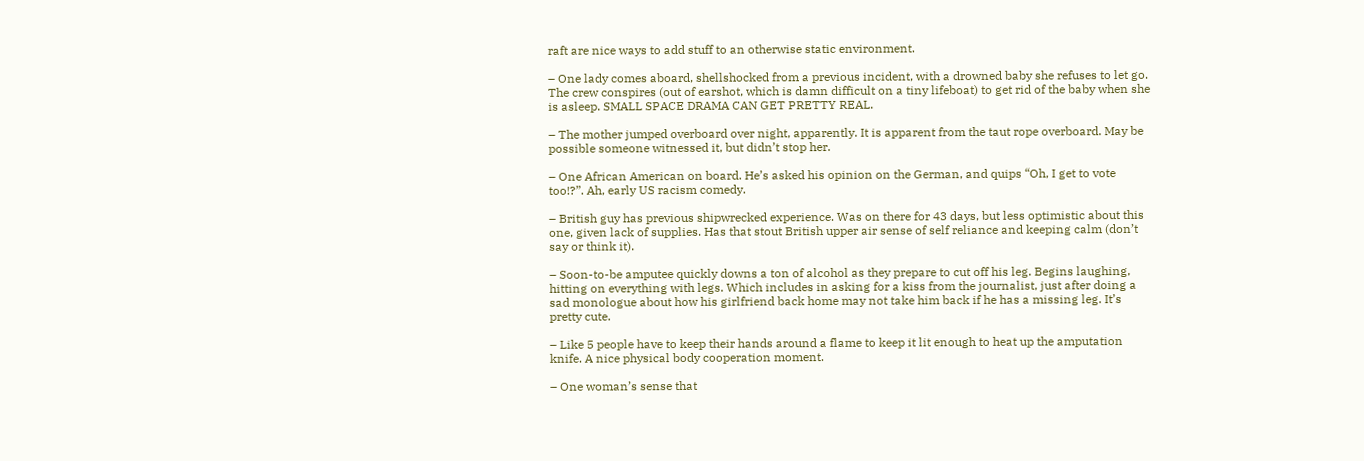raft are nice ways to add stuff to an otherwise static environment.

– One lady comes aboard, shellshocked from a previous incident, with a drowned baby she refuses to let go. The crew conspires (out of earshot, which is damn difficult on a tiny lifeboat) to get rid of the baby when she is asleep. SMALL SPACE DRAMA CAN GET PRETTY REAL.

– The mother jumped overboard over night, apparently. It is apparent from the taut rope overboard. May be possible someone witnessed it, but didn’t stop her.

– One African American on board. He’s asked his opinion on the German, and quips “Oh, I get to vote too!?”. Ah, early US racism comedy.

– British guy has previous shipwrecked experience. Was on there for 43 days, but less optimistic about this one, given lack of supplies. Has that stout British upper air sense of self reliance and keeping calm (don’t say or think it).

– Soon-to-be amputee quickly downs a ton of alcohol as they prepare to cut off his leg. Begins laughing, hitting on everything with legs. Which includes in asking for a kiss from the journalist, just after doing a sad monologue about how his girlfriend back home may not take him back if he has a missing leg. It’s pretty cute.

– Like 5 people have to keep their hands around a flame to keep it lit enough to heat up the amputation knife. A nice physical body cooperation moment.

– One woman’s sense that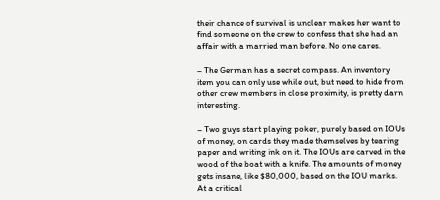their chance of survival is unclear makes her want to find someone on the crew to confess that she had an affair with a married man before. No one cares.

– The German has a secret compass. An inventory item you can only use while out, but need to hide from other crew members in close proximity, is pretty darn interesting.

– Two guys start playing poker, purely based on IOUs of money, on cards they made themselves by tearing paper and writing ink on it. The IOUs are carved in the wood of the boat with a knife. The amounts of money gets insane, like $80,000, based on the IOU marks. At a critical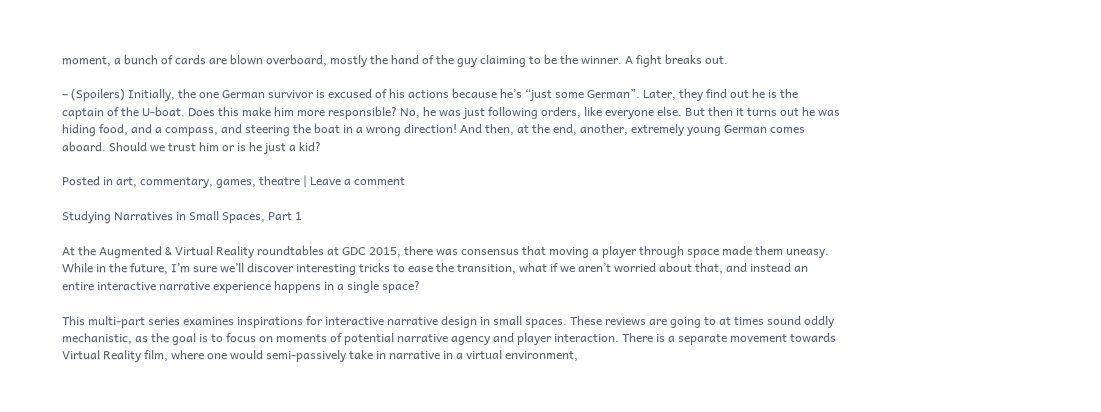moment, a bunch of cards are blown overboard, mostly the hand of the guy claiming to be the winner. A fight breaks out.

– (Spoilers) Initially, the one German survivor is excused of his actions because he’s “just some German”. Later, they find out he is the captain of the U-boat. Does this make him more responsible? No, he was just following orders, like everyone else. But then it turns out he was hiding food, and a compass, and steering the boat in a wrong direction! And then, at the end, another, extremely young German comes aboard. Should we trust him or is he just a kid?

Posted in art, commentary, games, theatre | Leave a comment

Studying Narratives in Small Spaces, Part 1

At the Augmented & Virtual Reality roundtables at GDC 2015, there was consensus that moving a player through space made them uneasy. While in the future, I’m sure we’ll discover interesting tricks to ease the transition, what if we aren’t worried about that, and instead an entire interactive narrative experience happens in a single space?

This multi-part series examines inspirations for interactive narrative design in small spaces. These reviews are going to at times sound oddly mechanistic, as the goal is to focus on moments of potential narrative agency and player interaction. There is a separate movement towards Virtual Reality film, where one would semi-passively take in narrative in a virtual environment,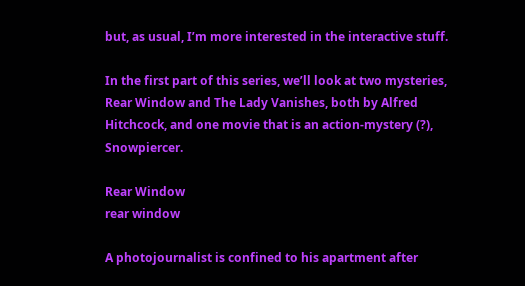but, as usual, I’m more interested in the interactive stuff.

In the first part of this series, we’ll look at two mysteries, Rear Window and The Lady Vanishes, both by Alfred Hitchcock, and one movie that is an action-mystery (?), Snowpiercer.

Rear Window
rear window

A photojournalist is confined to his apartment after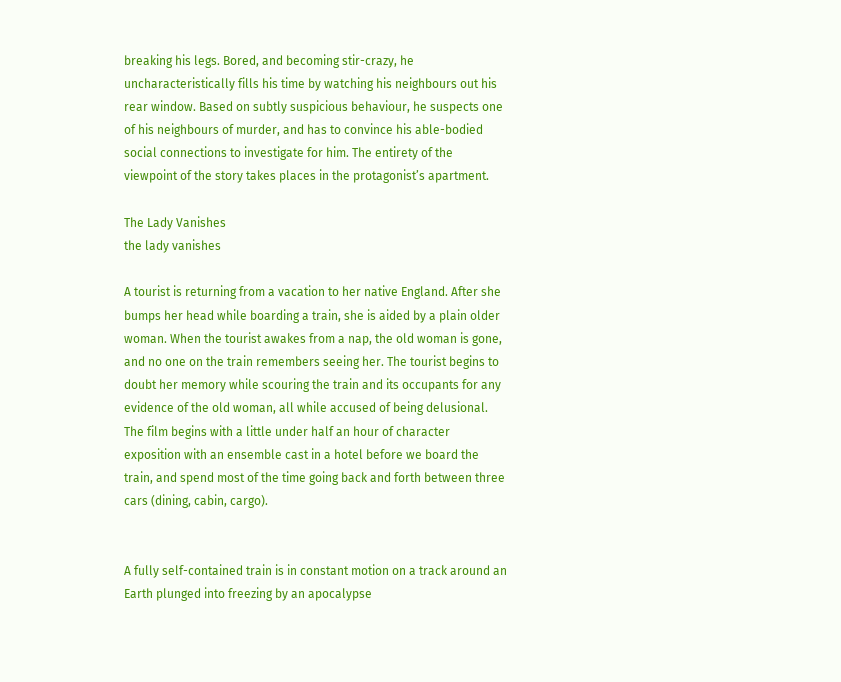breaking his legs. Bored, and becoming stir-crazy, he uncharacteristically fills his time by watching his neighbours out his rear window. Based on subtly suspicious behaviour, he suspects one of his neighbours of murder, and has to convince his able-bodied social connections to investigate for him. The entirety of the viewpoint of the story takes places in the protagonist’s apartment.

The Lady Vanishes
the lady vanishes

A tourist is returning from a vacation to her native England. After she bumps her head while boarding a train, she is aided by a plain older woman. When the tourist awakes from a nap, the old woman is gone, and no one on the train remembers seeing her. The tourist begins to doubt her memory while scouring the train and its occupants for any evidence of the old woman, all while accused of being delusional. The film begins with a little under half an hour of character exposition with an ensemble cast in a hotel before we board the train, and spend most of the time going back and forth between three cars (dining, cabin, cargo).


A fully self-contained train is in constant motion on a track around an Earth plunged into freezing by an apocalypse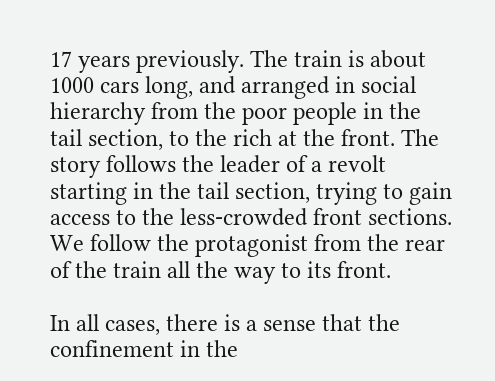17 years previously. The train is about 1000 cars long, and arranged in social hierarchy from the poor people in the tail section, to the rich at the front. The story follows the leader of a revolt starting in the tail section, trying to gain access to the less-crowded front sections. We follow the protagonist from the rear of the train all the way to its front.

In all cases, there is a sense that the confinement in the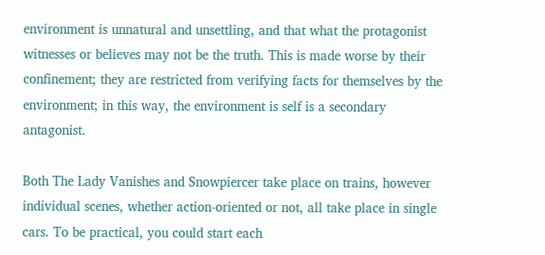environment is unnatural and unsettling, and that what the protagonist witnesses or believes may not be the truth. This is made worse by their confinement; they are restricted from verifying facts for themselves by the environment; in this way, the environment is self is a secondary antagonist.

Both The Lady Vanishes and Snowpiercer take place on trains, however individual scenes, whether action-oriented or not, all take place in single cars. To be practical, you could start each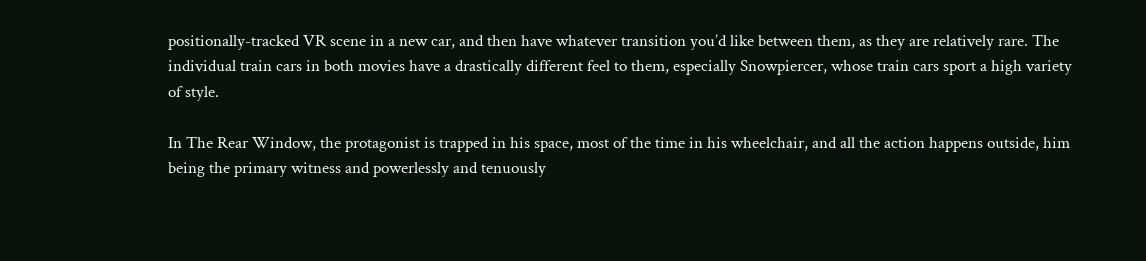positionally-tracked VR scene in a new car, and then have whatever transition you’d like between them, as they are relatively rare. The individual train cars in both movies have a drastically different feel to them, especially Snowpiercer, whose train cars sport a high variety of style.

In The Rear Window, the protagonist is trapped in his space, most of the time in his wheelchair, and all the action happens outside, him being the primary witness and powerlessly and tenuously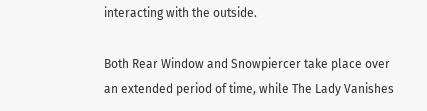interacting with the outside.

Both Rear Window and Snowpiercer take place over an extended period of time, while The Lady Vanishes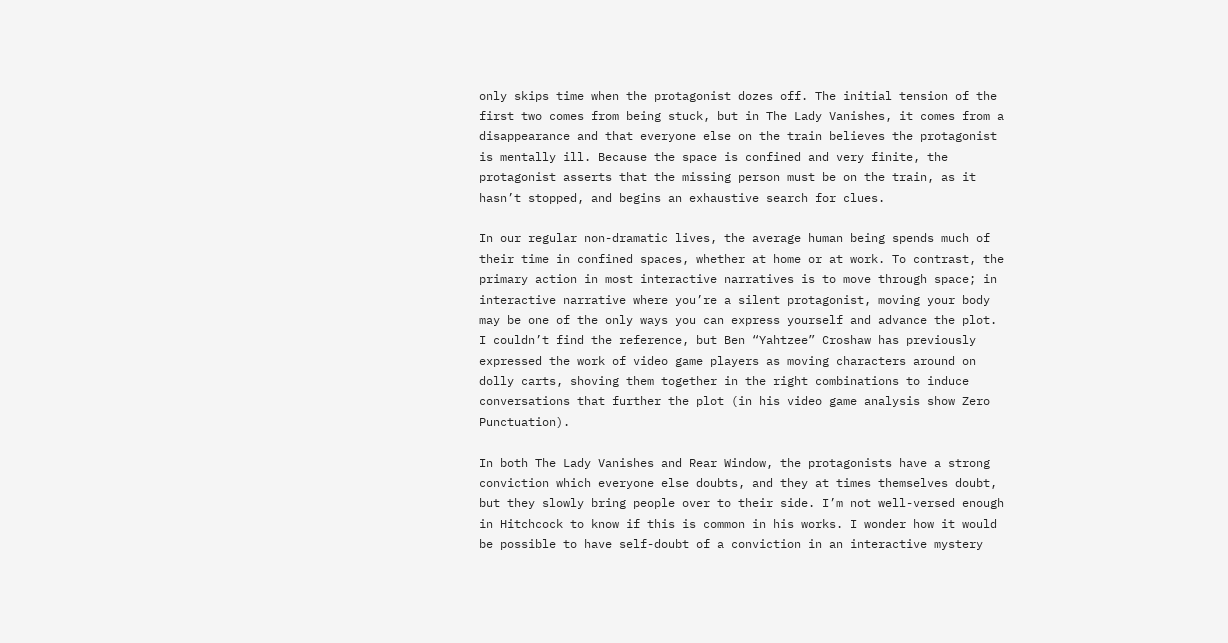only skips time when the protagonist dozes off. The initial tension of the first two comes from being stuck, but in The Lady Vanishes, it comes from a disappearance and that everyone else on the train believes the protagonist is mentally ill. Because the space is confined and very finite, the protagonist asserts that the missing person must be on the train, as it hasn’t stopped, and begins an exhaustive search for clues.

In our regular non-dramatic lives, the average human being spends much of their time in confined spaces, whether at home or at work. To contrast, the primary action in most interactive narratives is to move through space; in interactive narrative where you’re a silent protagonist, moving your body may be one of the only ways you can express yourself and advance the plot. I couldn’t find the reference, but Ben “Yahtzee” Croshaw has previously expressed the work of video game players as moving characters around on dolly carts, shoving them together in the right combinations to induce conversations that further the plot (in his video game analysis show Zero Punctuation).

In both The Lady Vanishes and Rear Window, the protagonists have a strong conviction which everyone else doubts, and they at times themselves doubt, but they slowly bring people over to their side. I’m not well-versed enough in Hitchcock to know if this is common in his works. I wonder how it would be possible to have self-doubt of a conviction in an interactive mystery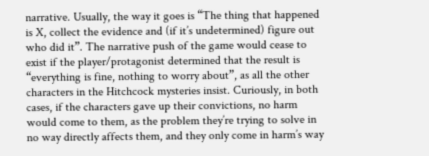narrative. Usually, the way it goes is “The thing that happened is X, collect the evidence and (if it’s undetermined) figure out who did it”. The narrative push of the game would cease to exist if the player/protagonist determined that the result is “everything is fine, nothing to worry about”, as all the other characters in the Hitchcock mysteries insist. Curiously, in both cases, if the characters gave up their convictions, no harm would come to them, as the problem they’re trying to solve in no way directly affects them, and they only come in harm’s way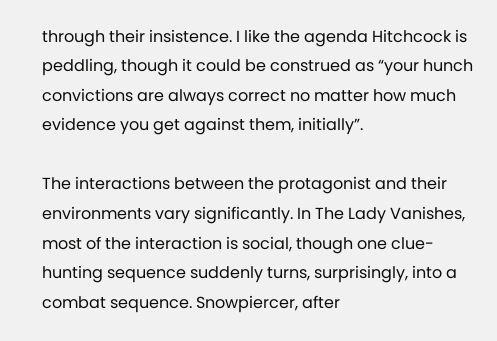through their insistence. I like the agenda Hitchcock is peddling, though it could be construed as “your hunch convictions are always correct no matter how much evidence you get against them, initially”.

The interactions between the protagonist and their environments vary significantly. In The Lady Vanishes, most of the interaction is social, though one clue-hunting sequence suddenly turns, surprisingly, into a combat sequence. Snowpiercer, after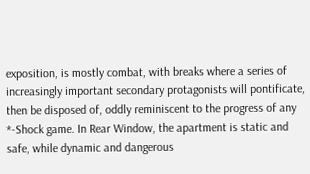exposition, is mostly combat, with breaks where a series of increasingly important secondary protagonists will pontificate, then be disposed of, oddly reminiscent to the progress of any *-Shock game. In Rear Window, the apartment is static and safe, while dynamic and dangerous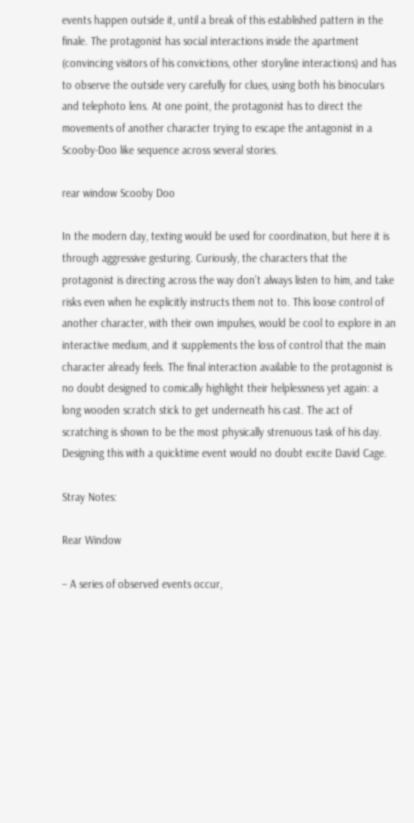events happen outside it, until a break of this established pattern in the finale. The protagonist has social interactions inside the apartment (convincing visitors of his convictions, other storyline interactions) and has to observe the outside very carefully for clues, using both his binoculars and telephoto lens. At one point, the protagonist has to direct the movements of another character trying to escape the antagonist in a Scooby-Doo like sequence across several stories.

rear window Scooby Doo

In the modern day, texting would be used for coordination, but here it is through aggressive gesturing. Curiously, the characters that the protagonist is directing across the way don’t always listen to him, and take risks even when he explicitly instructs them not to. This loose control of another character, with their own impulses, would be cool to explore in an interactive medium, and it supplements the loss of control that the main character already feels. The final interaction available to the protagonist is no doubt designed to comically highlight their helplessness yet again: a long wooden scratch stick to get underneath his cast. The act of scratching is shown to be the most physically strenuous task of his day. Designing this with a quicktime event would no doubt excite David Cage.

Stray Notes:

Rear Window

– A series of observed events occur,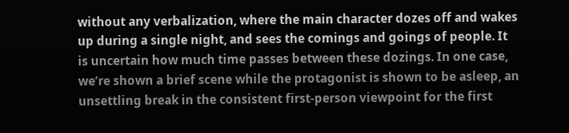without any verbalization, where the main character dozes off and wakes up during a single night, and sees the comings and goings of people. It is uncertain how much time passes between these dozings. In one case, we’re shown a brief scene while the protagonist is shown to be asleep, an unsettling break in the consistent first-person viewpoint for the first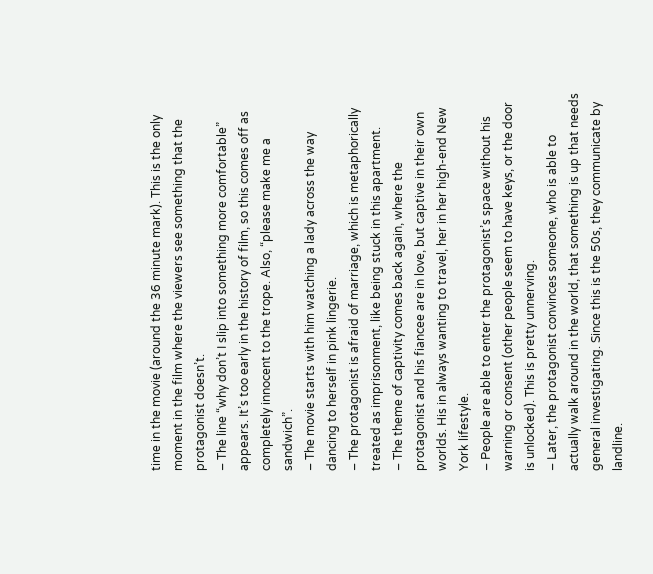time in the movie (around the 36 minute mark). This is the only moment in the film where the viewers see something that the protagonist doesn’t.
– The line “why don’t I slip into something more comfortable” appears. It’s too early in the history of film, so this comes off as completely innocent to the trope. Also, “please make me a sandwich”.
– The movie starts with him watching a lady across the way dancing to herself in pink lingerie.
– The protagonist is afraid of marriage, which is metaphorically treated as imprisonment, like being stuck in this apartment.
– The theme of captivity comes back again, where the protagonist and his fiancee are in love, but captive in their own worlds. His in always wanting to travel, her in her high-end New York lifestyle.
– People are able to enter the protagonist’s space without his warning or consent (other people seem to have keys, or the door is unlocked). This is pretty unnerving.
– Later, the protagonist convinces someone, who is able to actually walk around in the world, that something is up that needs general investigating. Since this is the 50s, they communicate by landline.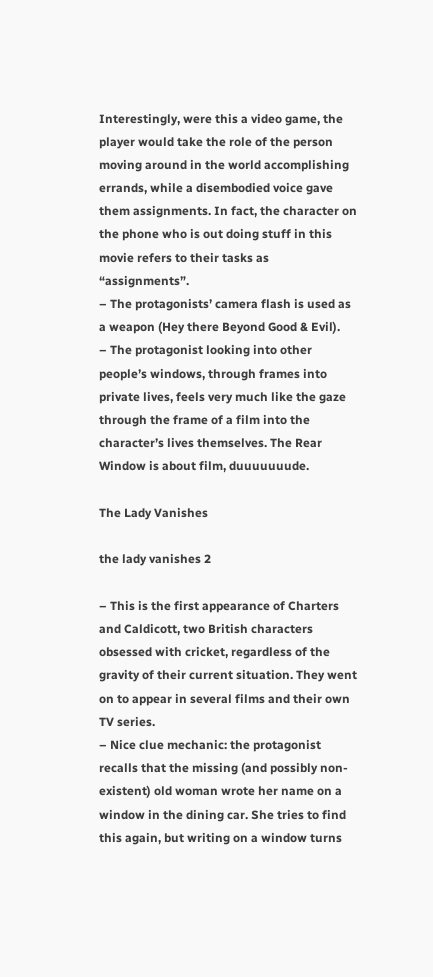Interestingly, were this a video game, the player would take the role of the person moving around in the world accomplishing errands, while a disembodied voice gave them assignments. In fact, the character on the phone who is out doing stuff in this movie refers to their tasks as “assignments”.
– The protagonists’ camera flash is used as a weapon (Hey there Beyond Good & Evil).
– The protagonist looking into other people’s windows, through frames into private lives, feels very much like the gaze through the frame of a film into the character’s lives themselves. The Rear Window is about film, duuuuuuude.

The Lady Vanishes

the lady vanishes 2

– This is the first appearance of Charters and Caldicott, two British characters obsessed with cricket, regardless of the gravity of their current situation. They went on to appear in several films and their own TV series.
– Nice clue mechanic: the protagonist recalls that the missing (and possibly non-existent) old woman wrote her name on a window in the dining car. She tries to find this again, but writing on a window turns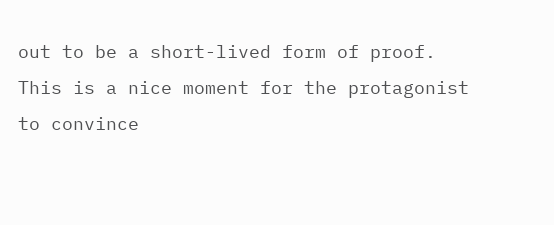out to be a short-lived form of proof. This is a nice moment for the protagonist to convince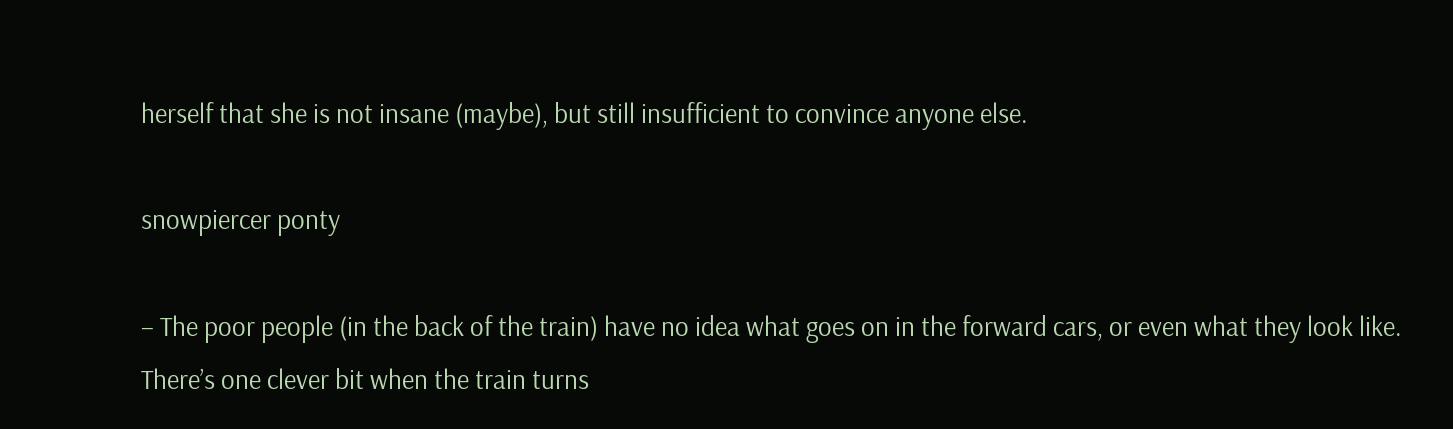herself that she is not insane (maybe), but still insufficient to convince anyone else.

snowpiercer ponty

– The poor people (in the back of the train) have no idea what goes on in the forward cars, or even what they look like. There’s one clever bit when the train turns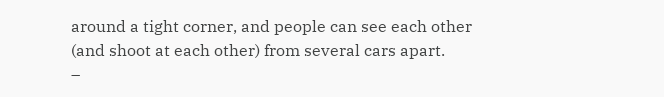around a tight corner, and people can see each other (and shoot at each other) from several cars apart.
–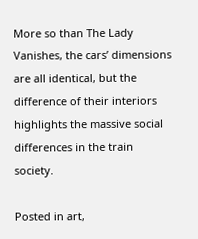More so than The Lady Vanishes, the cars’ dimensions are all identical, but the difference of their interiors highlights the massive social differences in the train society.

Posted in art,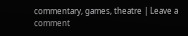commentary, games, theatre | Leave a comment